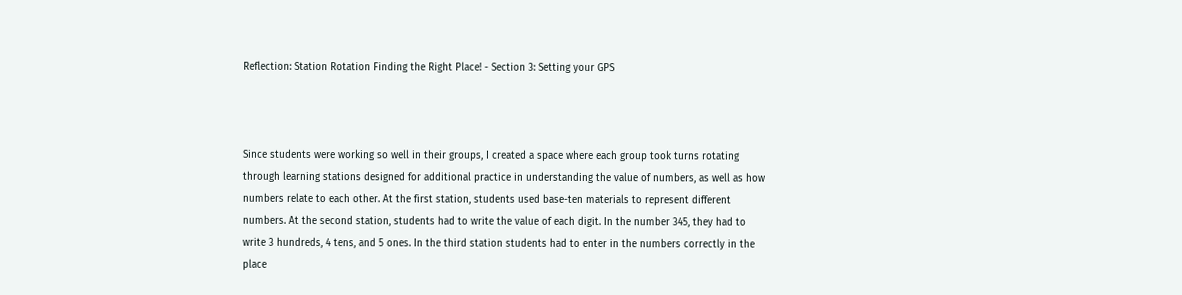Reflection: Station Rotation Finding the Right Place! - Section 3: Setting your GPS



Since students were working so well in their groups, I created a space where each group took turns rotating through learning stations designed for additional practice in understanding the value of numbers, as well as how numbers relate to each other. At the first station, students used base-ten materials to represent different numbers. At the second station, students had to write the value of each digit. In the number 345, they had to write 3 hundreds, 4 tens, and 5 ones. In the third station students had to enter in the numbers correctly in the place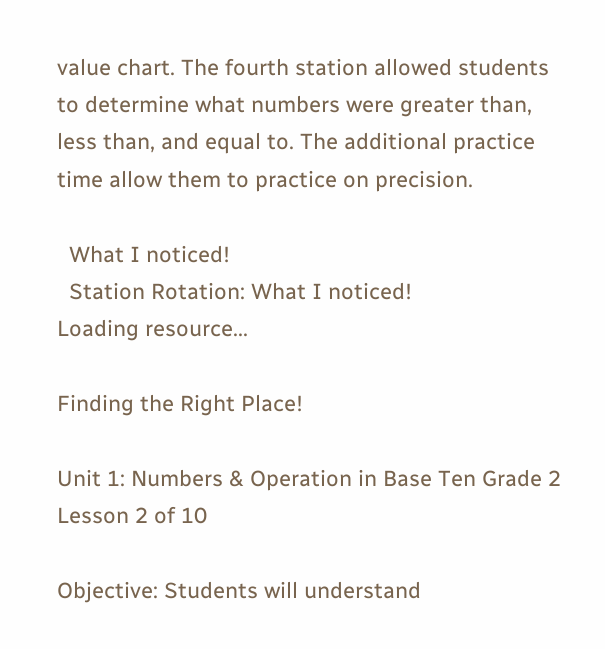value chart. The fourth station allowed students to determine what numbers were greater than, less than, and equal to. The additional practice time allow them to practice on precision.

  What I noticed!
  Station Rotation: What I noticed!
Loading resource...

Finding the Right Place!

Unit 1: Numbers & Operation in Base Ten Grade 2
Lesson 2 of 10

Objective: Students will understand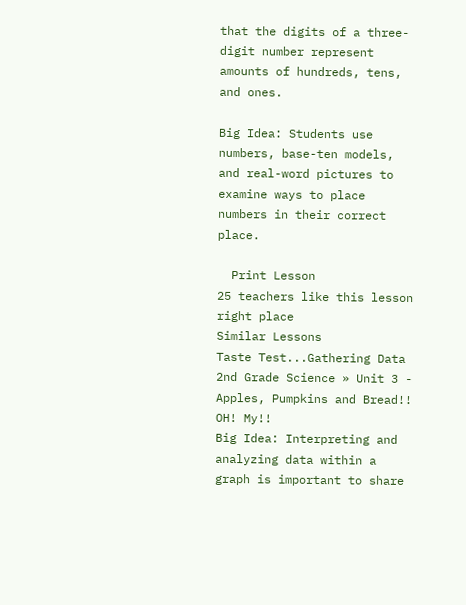that the digits of a three-digit number represent amounts of hundreds, tens, and ones.

Big Idea: Students use numbers, base-ten models, and real-word pictures to examine ways to place numbers in their correct place.

  Print Lesson
25 teachers like this lesson
right place
Similar Lessons
Taste Test...Gathering Data
2nd Grade Science » Unit 3 - Apples, Pumpkins and Bread!! OH! My!!
Big Idea: Interpreting and analyzing data within a graph is important to share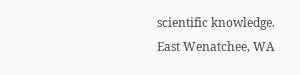scientific knowledge.
East Wenatchee, WA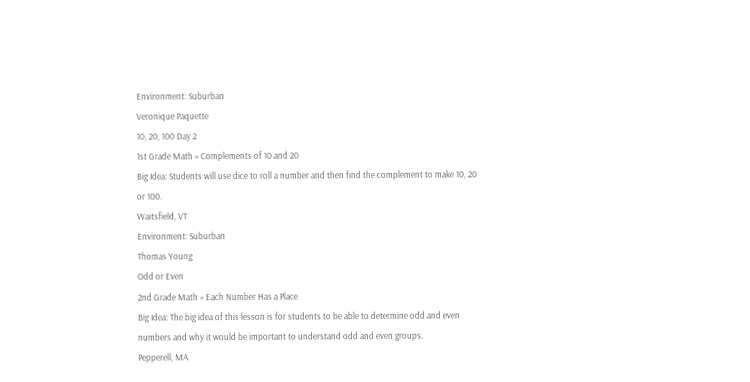Environment: Suburban
Veronique Paquette
10, 20, 100 Day 2
1st Grade Math » Complements of 10 and 20
Big Idea: Students will use dice to roll a number and then find the complement to make 10, 20 or 100.
Waitsfield, VT
Environment: Suburban
Thomas Young
Odd or Even
2nd Grade Math » Each Number Has a Place
Big Idea: The big idea of this lesson is for students to be able to determine odd and even numbers and why it would be important to understand odd and even groups.
Pepperell, MA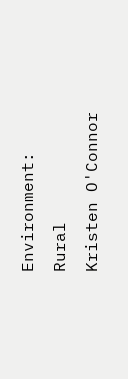Environment: Rural
Kristen O'Connor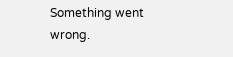Something went wrong.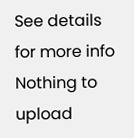See details for more info
Nothing to upload